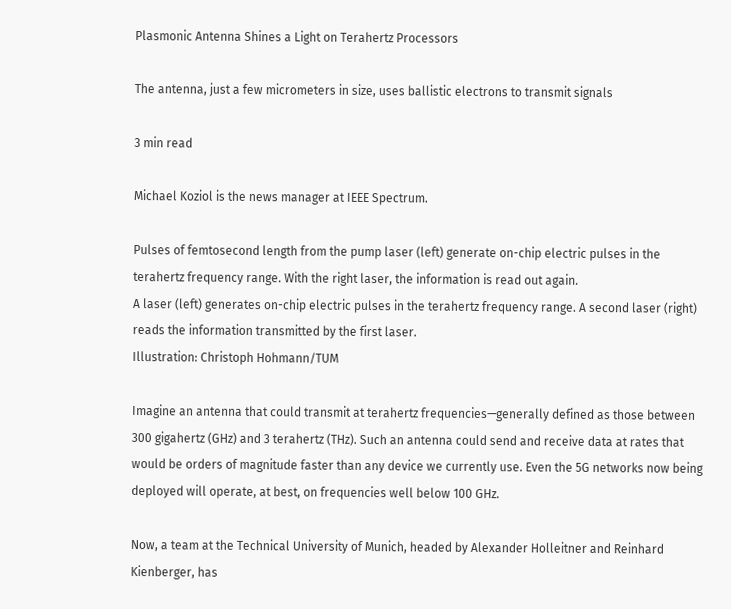Plasmonic Antenna Shines a Light on Terahertz Processors

The antenna, just a few micrometers in size, uses ballistic electrons to transmit signals

3 min read

Michael Koziol is the news manager at IEEE Spectrum.

Pulses of femtosecond length from the pump laser (left) generate on-chip electric pulses in the terahertz frequency range. With the right laser, the information is read out again.
A laser (left) generates on-chip electric pulses in the terahertz frequency range. A second laser (right) reads the information transmitted by the first laser.
Illustration: Christoph Hohmann/TUM

Imagine an antenna that could transmit at terahertz frequencies—generally defined as those between 300 gigahertz (GHz) and 3 terahertz (THz). Such an antenna could send and receive data at rates that would be orders of magnitude faster than any device we currently use. Even the 5G networks now being deployed will operate, at best, on frequencies well below 100 GHz.

Now, a team at the Technical University of Munich, headed by Alexander Holleitner and Reinhard Kienberger, has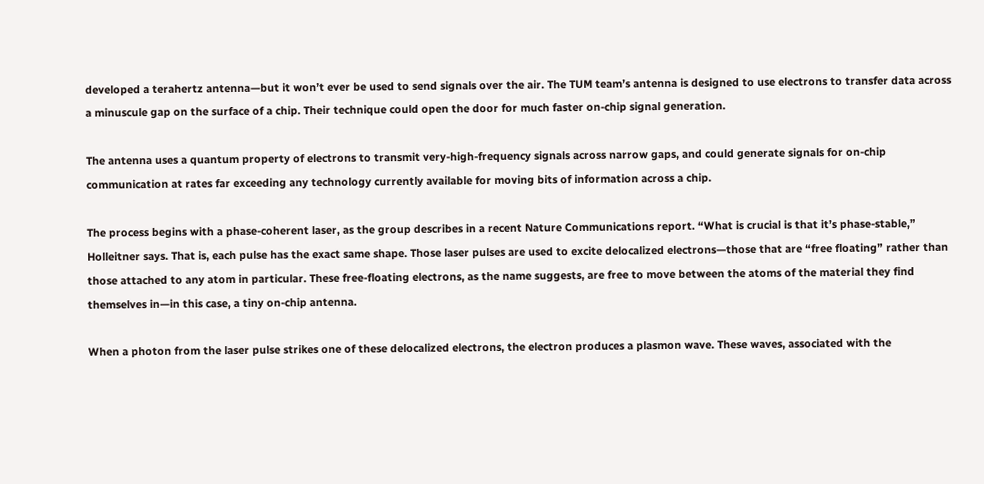developed a terahertz antenna—but it won’t ever be used to send signals over the air. The TUM team’s antenna is designed to use electrons to transfer data across a minuscule gap on the surface of a chip. Their technique could open the door for much faster on-chip signal generation.

The antenna uses a quantum property of electrons to transmit very-high-frequency signals across narrow gaps, and could generate signals for on-chip communication at rates far exceeding any technology currently available for moving bits of information across a chip.

The process begins with a phase-coherent laser, as the group describes in a recent Nature Communications report. “What is crucial is that it’s phase-stable,” Holleitner says. That is, each pulse has the exact same shape. Those laser pulses are used to excite delocalized electrons—those that are “free floating” rather than those attached to any atom in particular. These free-floating electrons, as the name suggests, are free to move between the atoms of the material they find themselves in—in this case, a tiny on-chip antenna.

When a photon from the laser pulse strikes one of these delocalized electrons, the electron produces a plasmon wave. These waves, associated with the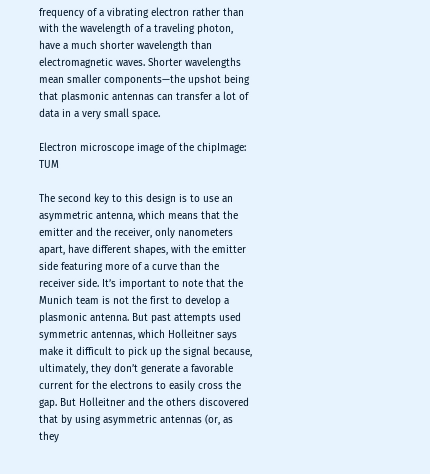frequency of a vibrating electron rather than with the wavelength of a traveling photon, have a much shorter wavelength than electromagnetic waves. Shorter wavelengths mean smaller components—the upshot being that plasmonic antennas can transfer a lot of data in a very small space.

Electron microscope image of the chipImage: TUM

The second key to this design is to use an asymmetric antenna, which means that the emitter and the receiver, only nanometers apart, have different shapes, with the emitter side featuring more of a curve than the receiver side. It’s important to note that the Munich team is not the first to develop a plasmonic antenna. But past attempts used symmetric antennas, which Holleitner says make it difficult to pick up the signal because, ultimately, they don’t generate a favorable current for the electrons to easily cross the gap. But Holleitner and the others discovered that by using asymmetric antennas (or, as they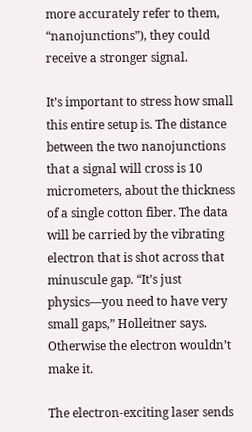more accurately refer to them, “nanojunctions”), they could receive a stronger signal.

It’s important to stress how small this entire setup is. The distance between the two nanojunctions that a signal will cross is 10 micrometers, about the thickness of a single cotton fiber. The data will be carried by the vibrating electron that is shot across that minuscule gap. “It’s just physics—you need to have very small gaps,” Holleitner says. Otherwise the electron wouldn’t make it.

The electron-exciting laser sends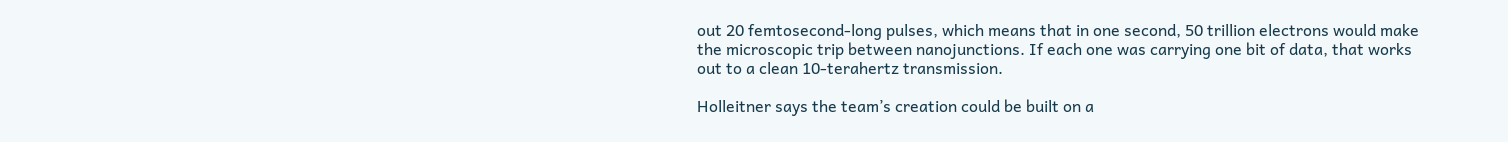out 20 femtosecond-long pulses, which means that in one second, 50 trillion electrons would make the microscopic trip between nanojunctions. If each one was carrying one bit of data, that works out to a clean 10-terahertz transmission.

Holleitner says the team’s creation could be built on a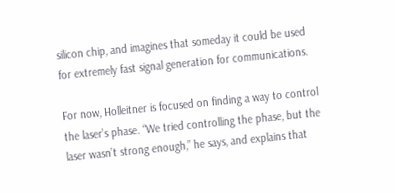silicon chip, and imagines that someday it could be used for extremely fast signal generation for communications.

For now, Holleitner is focused on finding a way to control the laser’s phase. “We tried controlling the phase, but the laser wasn’t strong enough,” he says, and explains that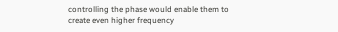controlling the phase would enable them to create even higher frequency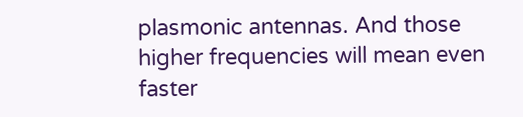plasmonic antennas. And those higher frequencies will mean even faster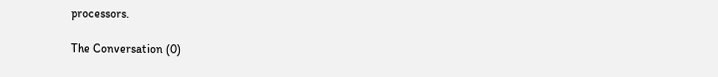processors.

The Conversation (0)